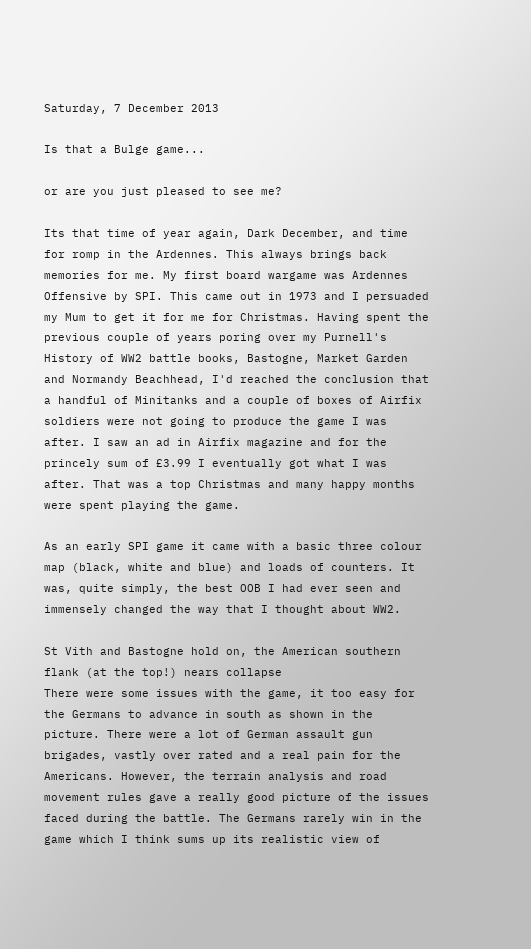Saturday, 7 December 2013

Is that a Bulge game...

or are you just pleased to see me?

Its that time of year again, Dark December, and time for romp in the Ardennes. This always brings back memories for me. My first board wargame was Ardennes Offensive by SPI. This came out in 1973 and I persuaded my Mum to get it for me for Christmas. Having spent the previous couple of years poring over my Purnell's History of WW2 battle books, Bastogne, Market Garden and Normandy Beachhead, I'd reached the conclusion that a handful of Minitanks and a couple of boxes of Airfix soldiers were not going to produce the game I was after. I saw an ad in Airfix magazine and for the princely sum of £3.99 I eventually got what I was after. That was a top Christmas and many happy months were spent playing the game.

As an early SPI game it came with a basic three colour map (black, white and blue) and loads of counters. It was, quite simply, the best OOB I had ever seen and immensely changed the way that I thought about WW2.

St Vith and Bastogne hold on, the American southern flank (at the top!) nears collapse
There were some issues with the game, it too easy for the Germans to advance in south as shown in the picture. There were a lot of German assault gun brigades, vastly over rated and a real pain for the Americans. However, the terrain analysis and road movement rules gave a really good picture of the issues faced during the battle. The Germans rarely win in the game which I think sums up its realistic view of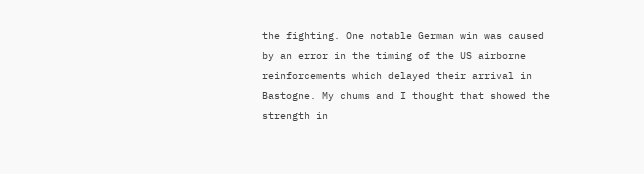the fighting. One notable German win was caused by an error in the timing of the US airborne reinforcements which delayed their arrival in Bastogne. My chums and I thought that showed the strength in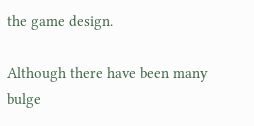the game design.

Although there have been many bulge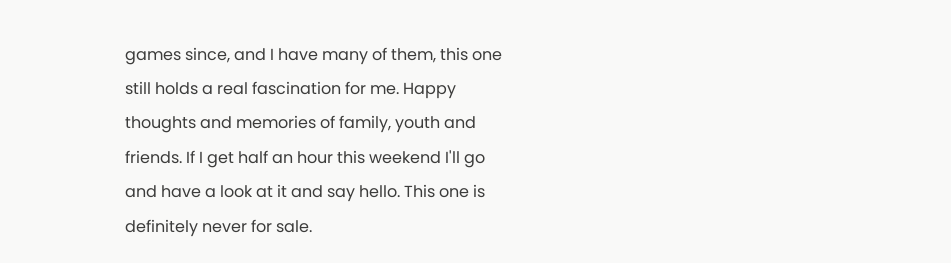games since, and I have many of them, this one still holds a real fascination for me. Happy thoughts and memories of family, youth and friends. If I get half an hour this weekend I'll go and have a look at it and say hello. This one is definitely never for sale.